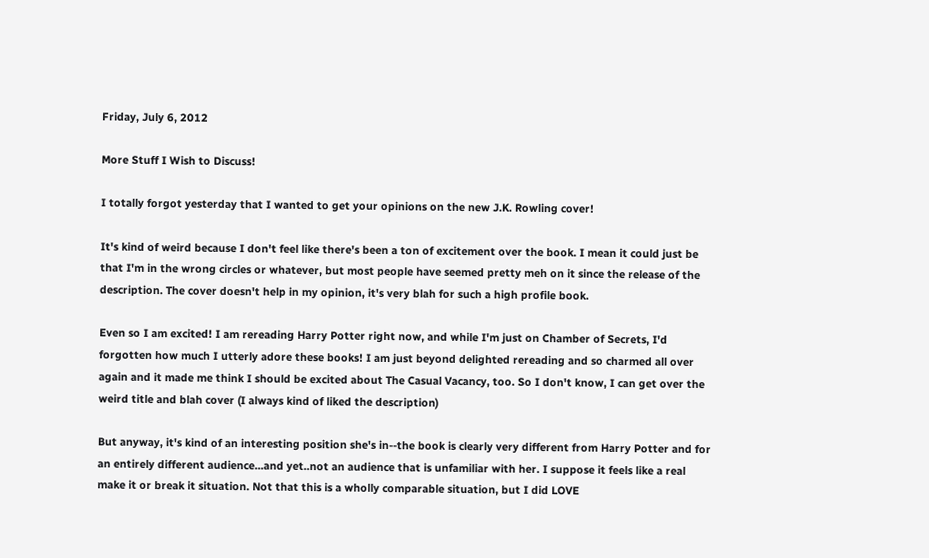Friday, July 6, 2012

More Stuff I Wish to Discuss!

I totally forgot yesterday that I wanted to get your opinions on the new J.K. Rowling cover!

It's kind of weird because I don't feel like there's been a ton of excitement over the book. I mean it could just be that I'm in the wrong circles or whatever, but most people have seemed pretty meh on it since the release of the description. The cover doesn't help in my opinion, it's very blah for such a high profile book.

Even so I am excited! I am rereading Harry Potter right now, and while I'm just on Chamber of Secrets, I'd forgotten how much I utterly adore these books! I am just beyond delighted rereading and so charmed all over again and it made me think I should be excited about The Casual Vacancy, too. So I don't know, I can get over the weird title and blah cover (I always kind of liked the description)

But anyway, it's kind of an interesting position she's in--the book is clearly very different from Harry Potter and for an entirely different audience...and yet..not an audience that is unfamiliar with her. I suppose it feels like a real make it or break it situation. Not that this is a wholly comparable situation, but I did LOVE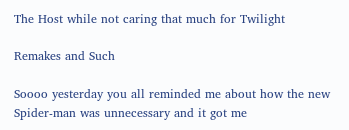The Host while not caring that much for Twilight

Remakes and Such

Soooo yesterday you all reminded me about how the new Spider-man was unnecessary and it got me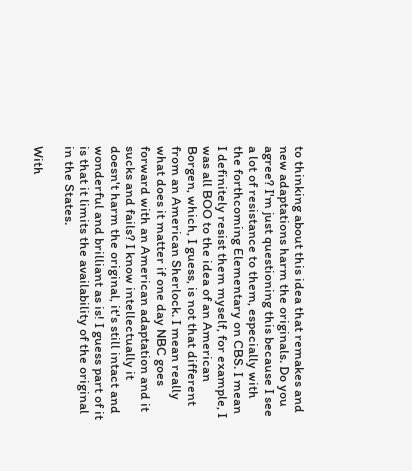to thinking about this idea that remakes and new adaptations harm the originals. Do you agree? I'm just questioning this because I see a lot of resistance to them, especially with the forthcoming Elementary on CBS. I mean I definitely resist them myself, for example, I was all BOO to the idea of an American Borgen, which, I guess, is not that different from an American Sherlock. I mean really what does it matter if one day NBC goes forward with an American adaptation and it sucks and fails? I know intellectually it doesn't harm the original, it's still intact and wonderful and brilliant as is! I guess part of it is that it limits the availability of the original in the States.

With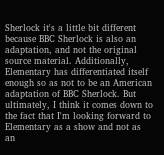Sherlock it's a little bit different because BBC Sherlock is also an adaptation, and not the original source material. Additionally, Elementary has differentiated itself enough so as not to be an American adaptation of BBC Sherlock. But ultimately, I think it comes down to the fact that I'm looking forward to Elementary as a show and not as an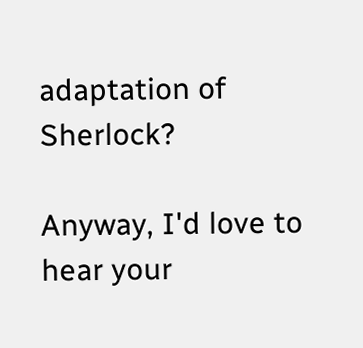adaptation of Sherlock?

Anyway, I'd love to hear your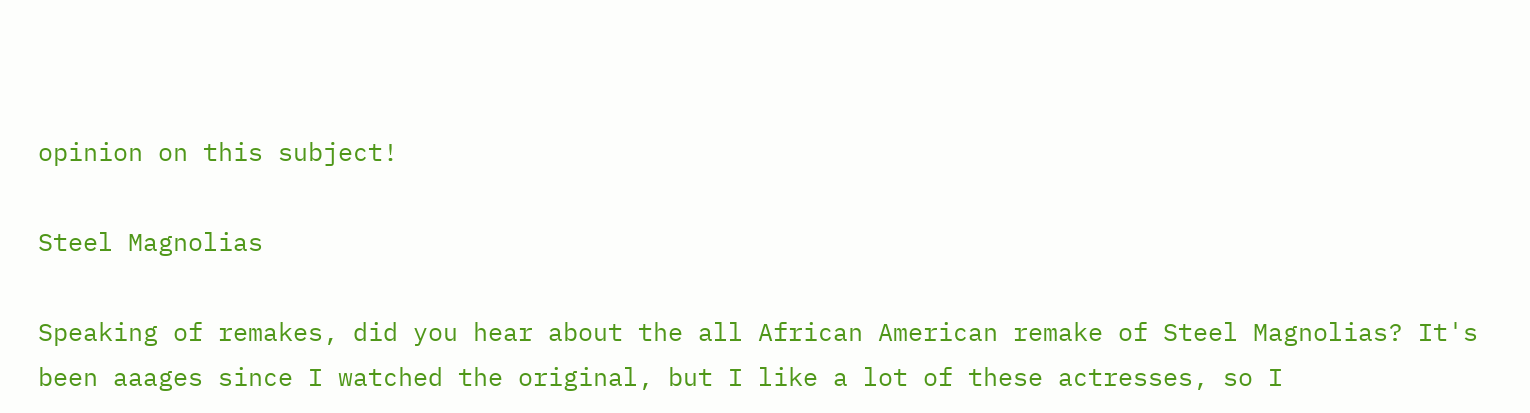opinion on this subject!

Steel Magnolias

Speaking of remakes, did you hear about the all African American remake of Steel Magnolias? It's been aaages since I watched the original, but I like a lot of these actresses, so I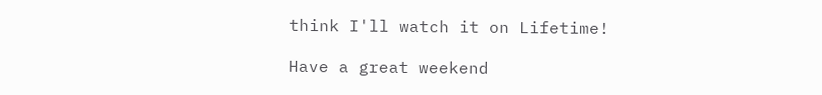think I'll watch it on Lifetime!

Have a great weekend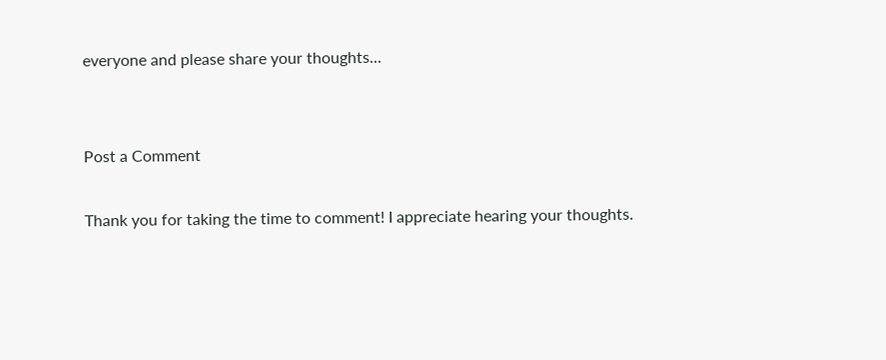everyone and please share your thoughts...


Post a Comment

Thank you for taking the time to comment! I appreciate hearing your thoughts.